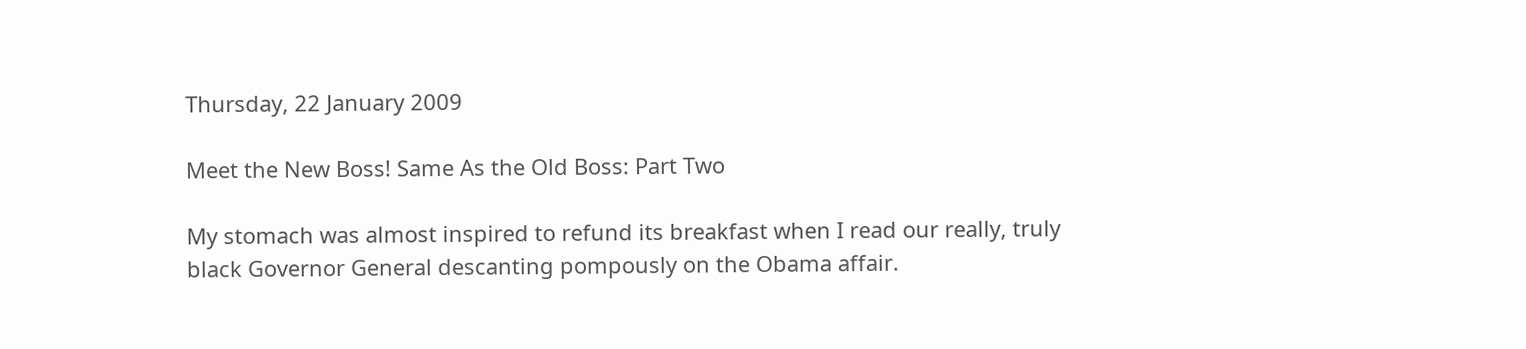Thursday, 22 January 2009

Meet the New Boss! Same As the Old Boss: Part Two

My stomach was almost inspired to refund its breakfast when I read our really, truly black Governor General descanting pompously on the Obama affair.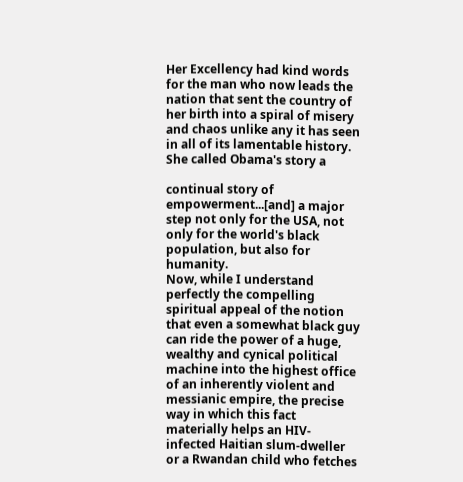Her Excellency had kind words for the man who now leads the nation that sent the country of her birth into a spiral of misery and chaos unlike any it has seen in all of its lamentable history. She called Obama's story a

continual story of empowerment...[and] a major step not only for the USA, not only for the world's black population, but also for humanity.
Now, while I understand perfectly the compelling spiritual appeal of the notion that even a somewhat black guy can ride the power of a huge, wealthy and cynical political machine into the highest office of an inherently violent and messianic empire, the precise way in which this fact materially helps an HIV-infected Haitian slum-dweller or a Rwandan child who fetches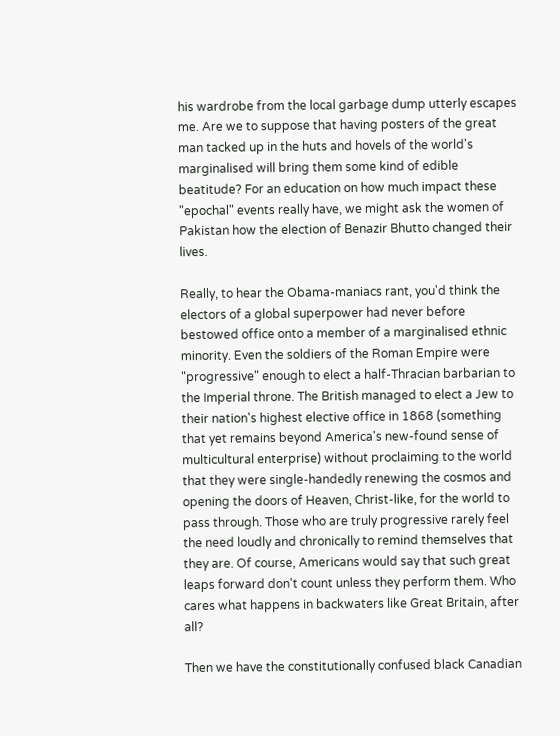his wardrobe from the local garbage dump utterly escapes me. Are we to suppose that having posters of the great man tacked up in the huts and hovels of the world's marginalised will bring them some kind of edible beatitude? For an education on how much impact these "epochal" events really have, we might ask the women of Pakistan how the election of Benazir Bhutto changed their lives.

Really, to hear the Obama-maniacs rant, you'd think the electors of a global superpower had never before bestowed office onto a member of a marginalised ethnic minority. Even the soldiers of the Roman Empire were "progressive" enough to elect a half-Thracian barbarian to the Imperial throne. The British managed to elect a Jew to their nation's highest elective office in 1868 (something that yet remains beyond America's new-found sense of multicultural enterprise) without proclaiming to the world that they were single-handedly renewing the cosmos and opening the doors of Heaven, Christ-like, for the world to pass through. Those who are truly progressive rarely feel the need loudly and chronically to remind themselves that they are. Of course, Americans would say that such great leaps forward don't count unless they perform them. Who cares what happens in backwaters like Great Britain, after all?

Then we have the constitutionally confused black Canadian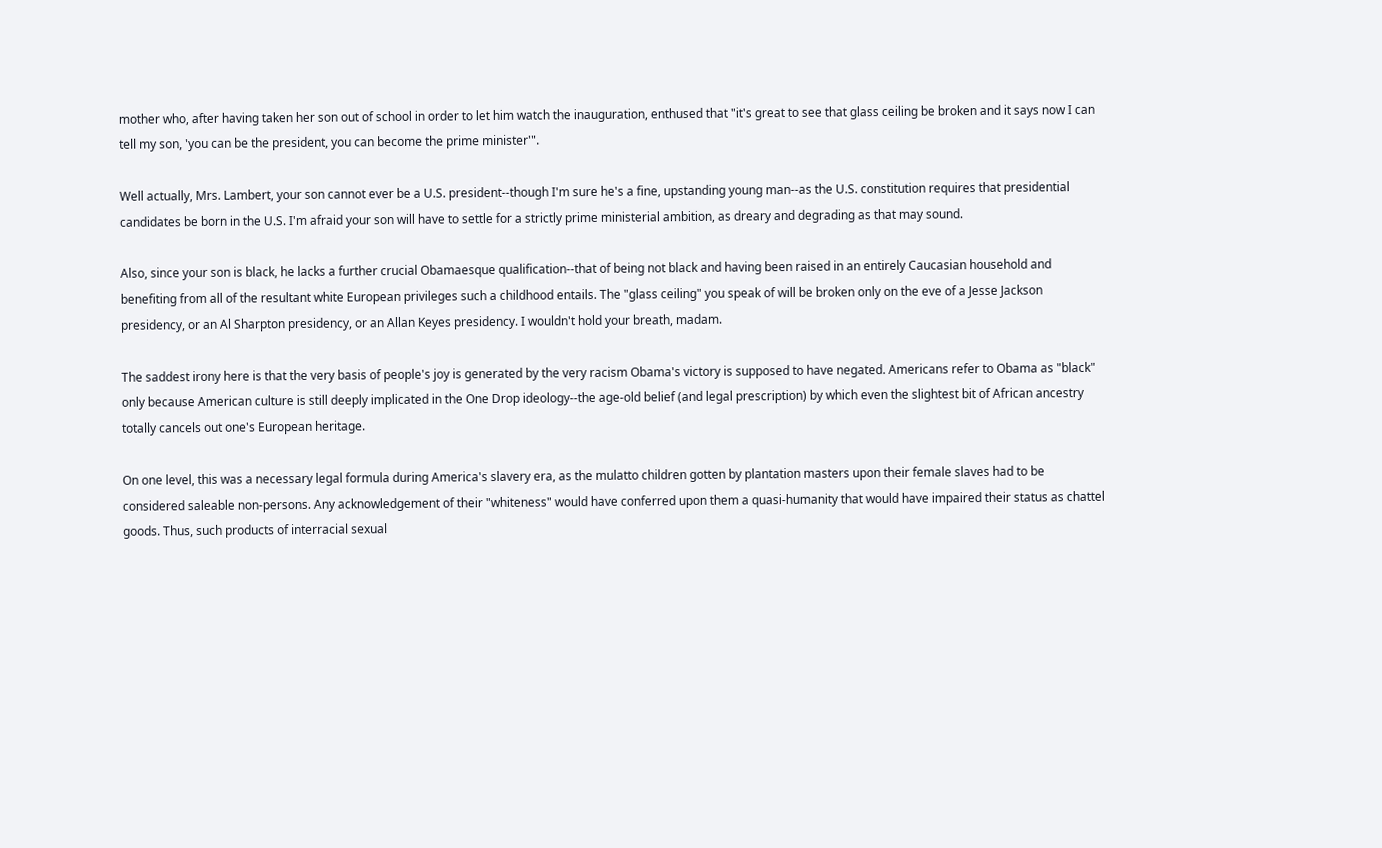mother who, after having taken her son out of school in order to let him watch the inauguration, enthused that "it's great to see that glass ceiling be broken and it says now I can tell my son, 'you can be the president, you can become the prime minister'".

Well actually, Mrs. Lambert, your son cannot ever be a U.S. president--though I'm sure he's a fine, upstanding young man--as the U.S. constitution requires that presidential candidates be born in the U.S. I'm afraid your son will have to settle for a strictly prime ministerial ambition, as dreary and degrading as that may sound.

Also, since your son is black, he lacks a further crucial Obamaesque qualification--that of being not black and having been raised in an entirely Caucasian household and benefiting from all of the resultant white European privileges such a childhood entails. The "glass ceiling" you speak of will be broken only on the eve of a Jesse Jackson presidency, or an Al Sharpton presidency, or an Allan Keyes presidency. I wouldn't hold your breath, madam.

The saddest irony here is that the very basis of people's joy is generated by the very racism Obama's victory is supposed to have negated. Americans refer to Obama as "black" only because American culture is still deeply implicated in the One Drop ideology--the age-old belief (and legal prescription) by which even the slightest bit of African ancestry totally cancels out one's European heritage.

On one level, this was a necessary legal formula during America's slavery era, as the mulatto children gotten by plantation masters upon their female slaves had to be considered saleable non-persons. Any acknowledgement of their "whiteness" would have conferred upon them a quasi-humanity that would have impaired their status as chattel goods. Thus, such products of interracial sexual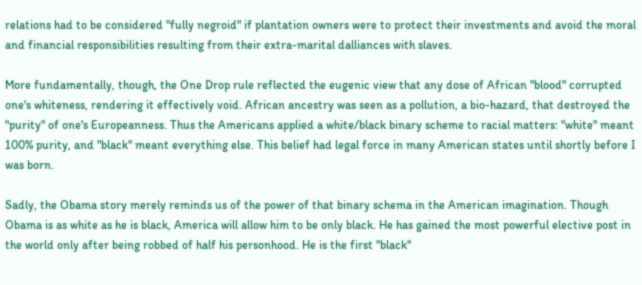relations had to be considered "fully negroid" if plantation owners were to protect their investments and avoid the moral and financial responsibilities resulting from their extra-marital dalliances with slaves.

More fundamentally, though, the One Drop rule reflected the eugenic view that any dose of African "blood" corrupted one's whiteness, rendering it effectively void. African ancestry was seen as a pollution, a bio-hazard, that destroyed the "purity" of one's Europeanness. Thus the Americans applied a white/black binary scheme to racial matters: "white" meant 100% purity, and "black" meant everything else. This belief had legal force in many American states until shortly before I was born.

Sadly, the Obama story merely reminds us of the power of that binary schema in the American imagination. Though Obama is as white as he is black, America will allow him to be only black. He has gained the most powerful elective post in the world only after being robbed of half his personhood. He is the first "black"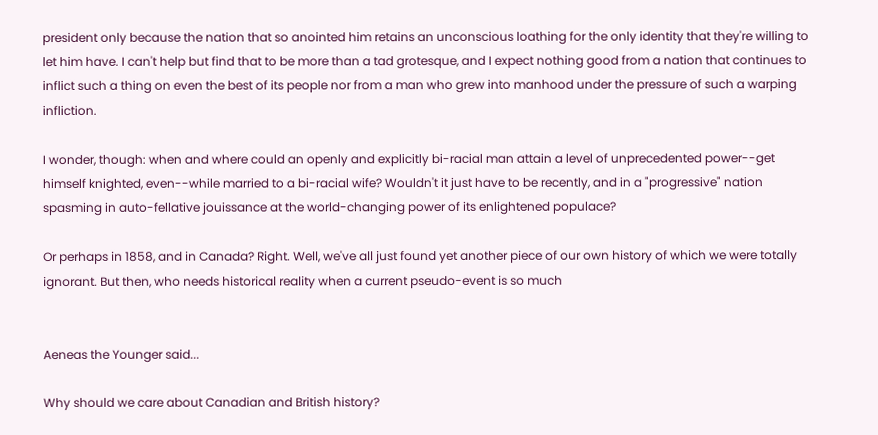president only because the nation that so anointed him retains an unconscious loathing for the only identity that they're willing to let him have. I can't help but find that to be more than a tad grotesque, and I expect nothing good from a nation that continues to inflict such a thing on even the best of its people nor from a man who grew into manhood under the pressure of such a warping infliction.

I wonder, though: when and where could an openly and explicitly bi-racial man attain a level of unprecedented power--get himself knighted, even--while married to a bi-racial wife? Wouldn't it just have to be recently, and in a "progressive" nation spasming in auto-fellative jouissance at the world-changing power of its enlightened populace?

Or perhaps in 1858, and in Canada? Right. Well, we've all just found yet another piece of our own history of which we were totally ignorant. But then, who needs historical reality when a current pseudo-event is so much


Aeneas the Younger said...

Why should we care about Canadian and British history?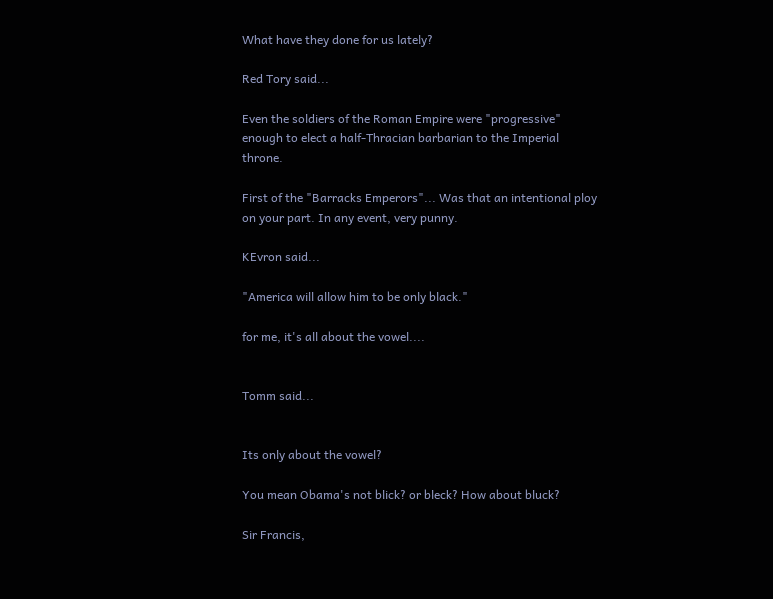What have they done for us lately?

Red Tory said...

Even the soldiers of the Roman Empire were "progressive" enough to elect a half-Thracian barbarian to the Imperial throne.

First of the "Barracks Emperors"... Was that an intentional ploy on your part. In any event, very punny.

KEvron said...

"America will allow him to be only black."

for me, it's all about the vowel....


Tomm said...


Its only about the vowel?

You mean Obama's not blick? or bleck? How about bluck?

Sir Francis,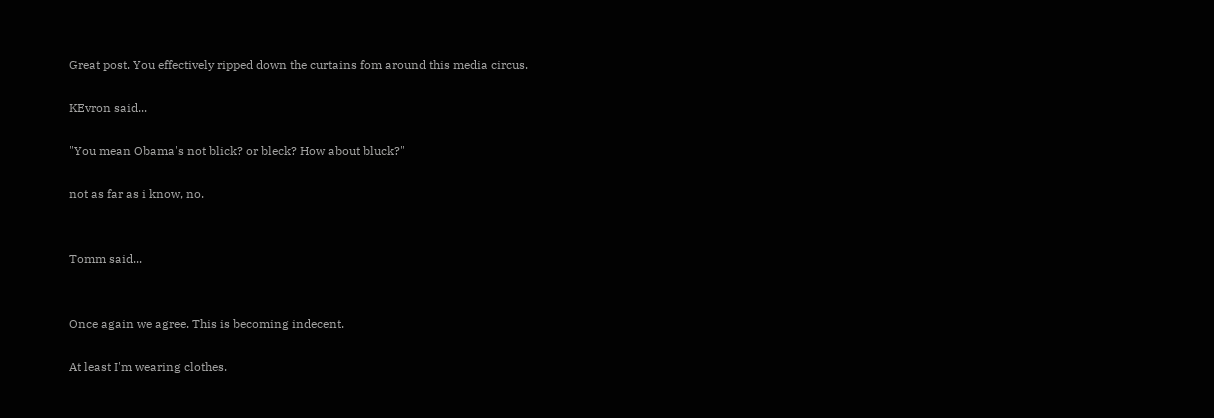Great post. You effectively ripped down the curtains fom around this media circus.

KEvron said...

"You mean Obama's not blick? or bleck? How about bluck?"

not as far as i know, no.


Tomm said...


Once again we agree. This is becoming indecent.

At least I'm wearing clothes.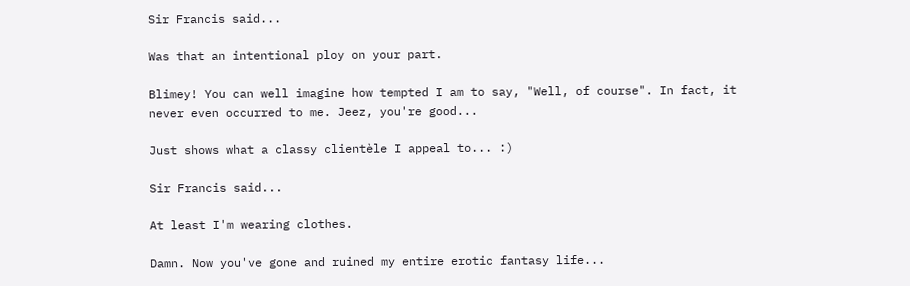Sir Francis said...

Was that an intentional ploy on your part.

Blimey! You can well imagine how tempted I am to say, "Well, of course". In fact, it never even occurred to me. Jeez, you're good...

Just shows what a classy clientèle I appeal to... :)

Sir Francis said...

At least I'm wearing clothes.

Damn. Now you've gone and ruined my entire erotic fantasy life...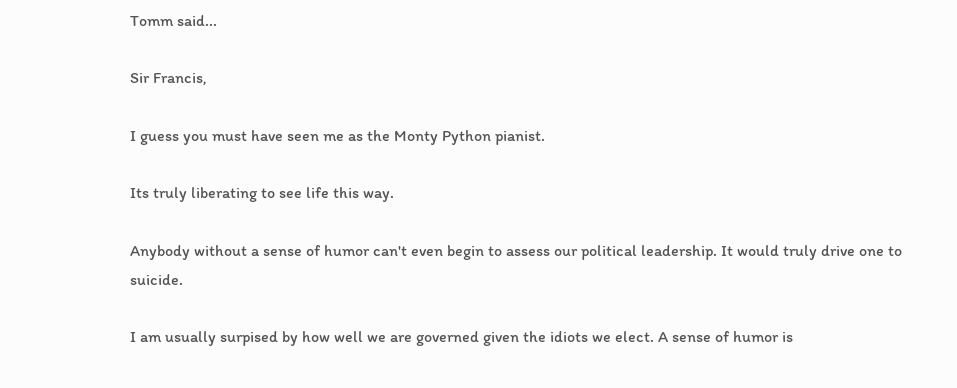Tomm said...

Sir Francis,

I guess you must have seen me as the Monty Python pianist.

Its truly liberating to see life this way.

Anybody without a sense of humor can't even begin to assess our political leadership. It would truly drive one to suicide.

I am usually surpised by how well we are governed given the idiots we elect. A sense of humor is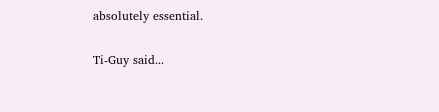absolutely essential.

Ti-Guy said...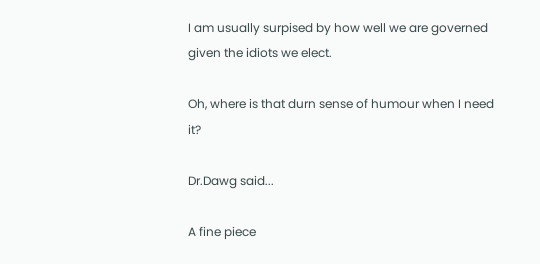I am usually surpised by how well we are governed given the idiots we elect.

Oh, where is that durn sense of humour when I need it?

Dr.Dawg said...

A fine piece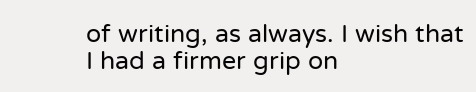of writing, as always. I wish that I had a firmer grip on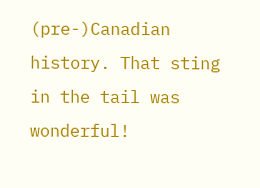(pre-)Canadian history. That sting in the tail was wonderful!